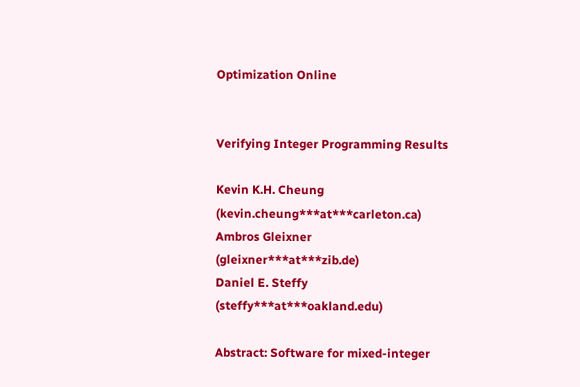Optimization Online


Verifying Integer Programming Results

Kevin K.H. Cheung (kevin.cheung***at***carleton.ca)
Ambros Gleixner (gleixner***at***zib.de)
Daniel E. Steffy (steffy***at***oakland.edu)

Abstract: Software for mixed-integer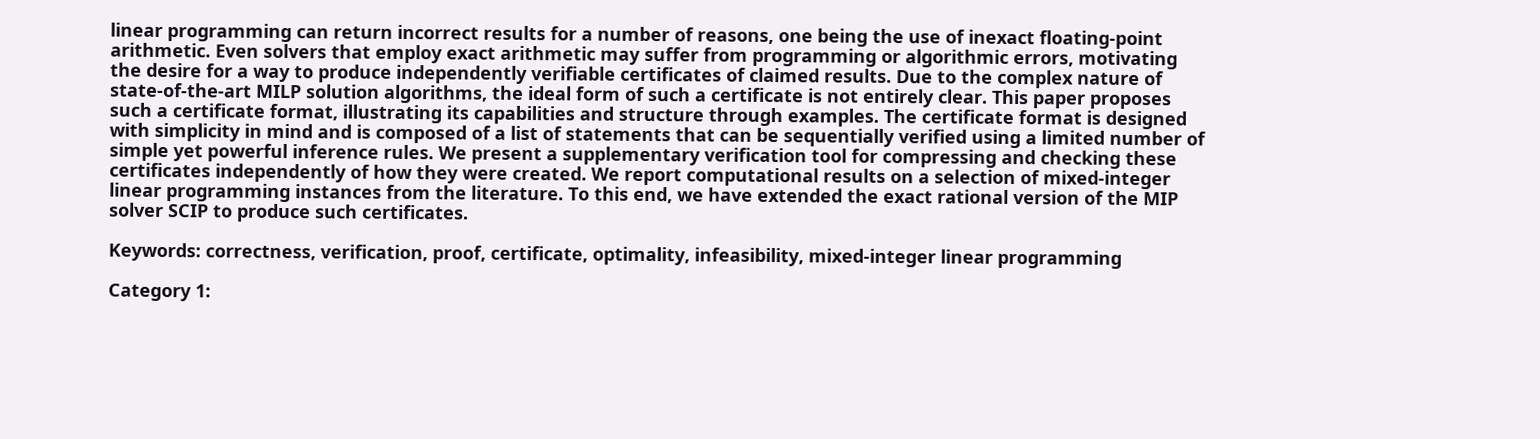linear programming can return incorrect results for a number of reasons, one being the use of inexact floating-point arithmetic. Even solvers that employ exact arithmetic may suffer from programming or algorithmic errors, motivating the desire for a way to produce independently verifiable certificates of claimed results. Due to the complex nature of state-of-the-art MILP solution algorithms, the ideal form of such a certificate is not entirely clear. This paper proposes such a certificate format, illustrating its capabilities and structure through examples. The certificate format is designed with simplicity in mind and is composed of a list of statements that can be sequentially verified using a limited number of simple yet powerful inference rules. We present a supplementary verification tool for compressing and checking these certificates independently of how they were created. We report computational results on a selection of mixed-integer linear programming instances from the literature. To this end, we have extended the exact rational version of the MIP solver SCIP to produce such certificates.

Keywords: correctness, verification, proof, certificate, optimality, infeasibility, mixed-integer linear programming

Category 1: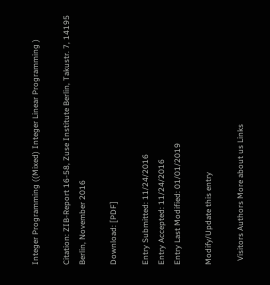Integer Programming ((Mixed) Integer Linear Programming )

Citation: ZIB-Report 16-58, Zuse Institute Berlin, Takustr. 7, 14195 Berlin, November 2016

Download: [PDF]

Entry Submitted: 11/24/2016
Entry Accepted: 11/24/2016
Entry Last Modified: 01/01/2019

Modify/Update this entry

  Visitors Authors More about us Links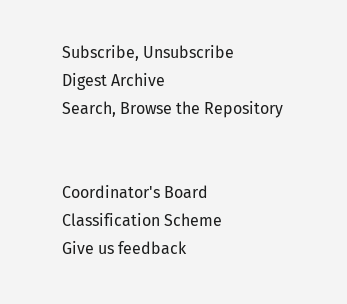Subscribe, Unsubscribe
Digest Archive
Search, Browse the Repository


Coordinator's Board
Classification Scheme
Give us feedback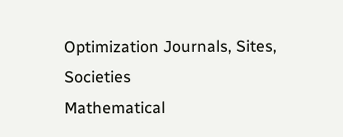Optimization Journals, Sites, Societies
Mathematical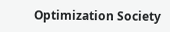Optimization Society